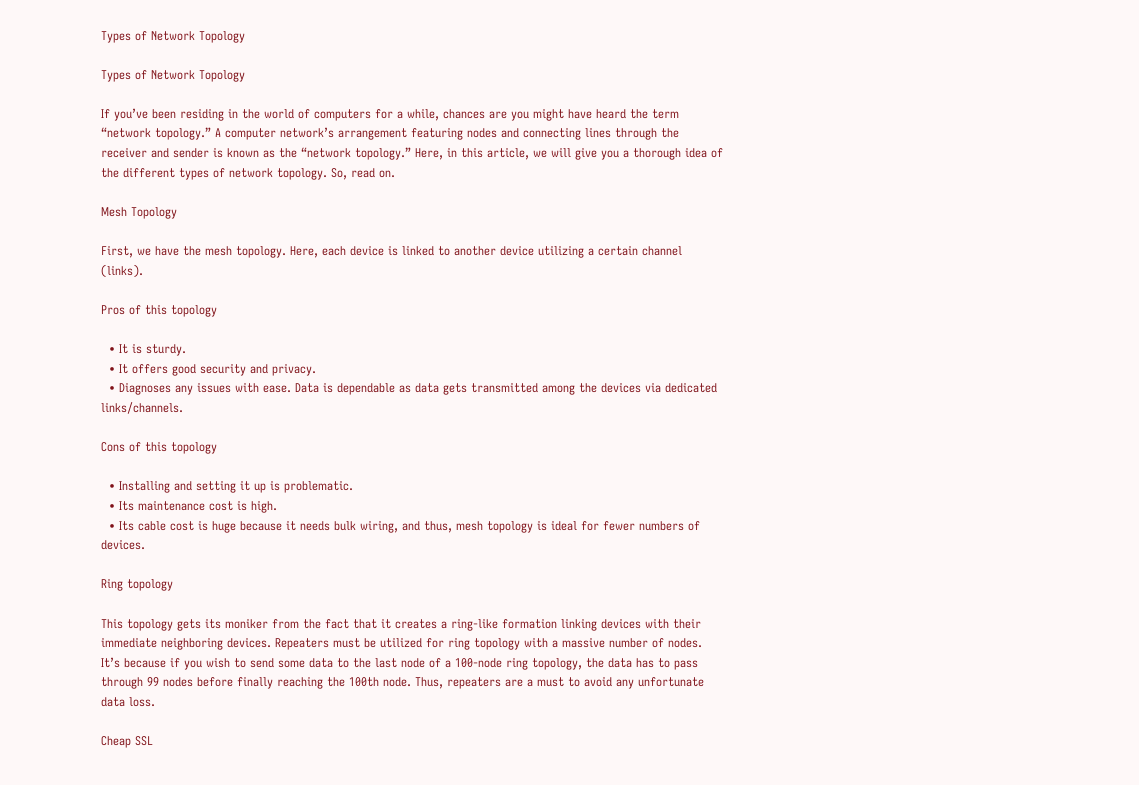Types of Network Topology

Types of Network Topology

If you’ve been residing in the world of computers for a while, chances are you might have heard the term “network topology.” A computer network’s arrangement featuring nodes and connecting lines through the receiver and sender is known as the “network topology.” Here, in this article, we will give you a thorough idea of the different types of network topology. So, read on.

Mesh Topology

First, we have the mesh topology. Here, each device is linked to another device utilizing a certain channel (links).

Pros of this topology

  • It is sturdy.
  • It offers good security and privacy.
  • Diagnoses any issues with ease. Data is dependable as data gets transmitted among the devices via dedicated links/channels.

Cons of this topology

  • Installing and setting it up is problematic.
  • Its maintenance cost is high.
  • Its cable cost is huge because it needs bulk wiring, and thus, mesh topology is ideal for fewer numbers of devices.

Ring topology

This topology gets its moniker from the fact that it creates a ring-like formation linking devices with their immediate neighboring devices. Repeaters must be utilized for ring topology with a massive number of nodes. It’s because if you wish to send some data to the last node of a 100-node ring topology, the data has to pass through 99 nodes before finally reaching the 100th node. Thus, repeaters are a must to avoid any unfortunate data loss.

Cheap SSL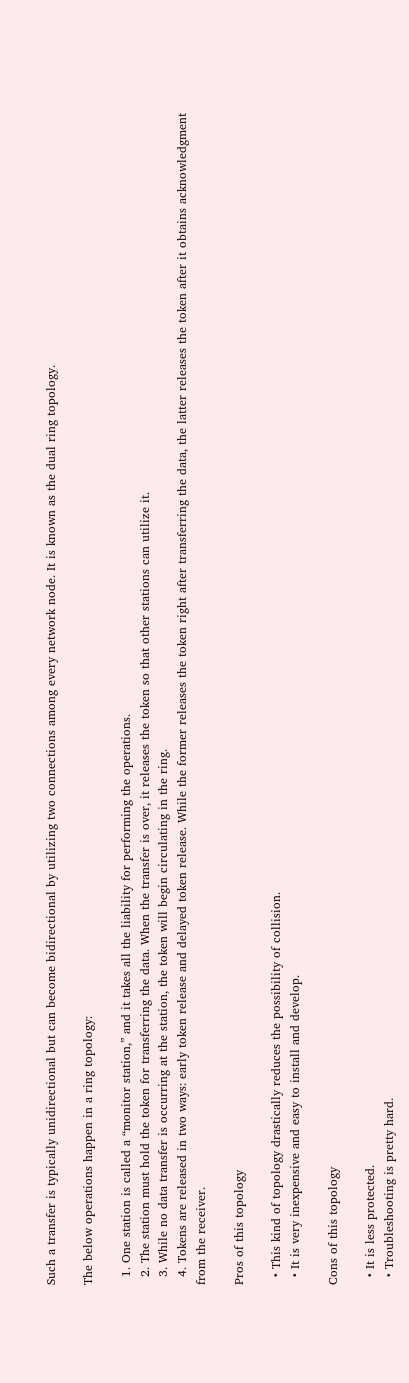Such a transfer is typically unidirectional but can become bidirectional by utilizing two connections among every network node. It is known as the dual ring topology.

The below operations happen in a ring topology:

  1. One station is called a “monitor station,” and it takes all the liability for performing the operations.
  2. The station must hold the token for transferring the data. When the transfer is over, it releases the token so that other stations can utilize it.
  3. While no data transfer is occurring at the station, the token will begin circulating in the ring.
  4. Tokens are released in two ways: early token release and delayed token release. While the former releases the token right after transferring the data, the latter releases the token after it obtains acknowledgment from the receiver.

Pros of this topology

  • This kind of topology drastically reduces the possibility of collision.
  • It is very inexpensive and easy to install and develop.

Cons of this topology

  • It is less protected.
  • Troubleshooting is pretty hard.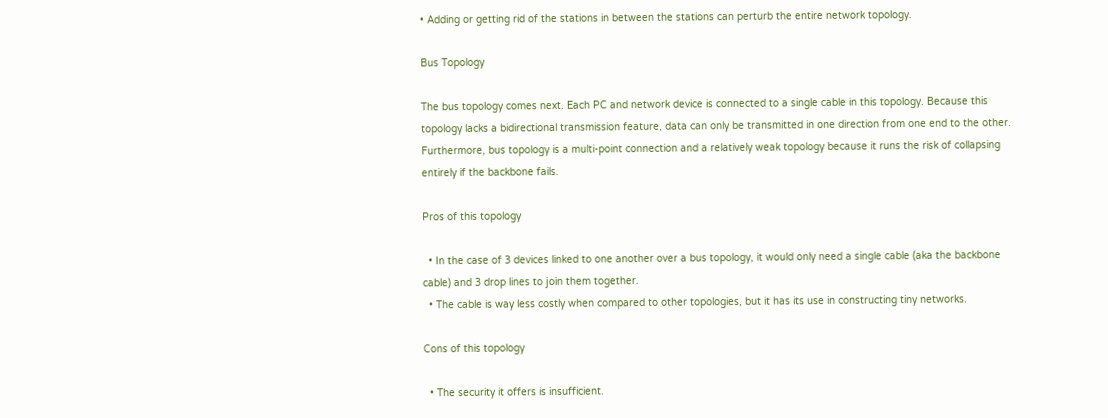• Adding or getting rid of the stations in between the stations can perturb the entire network topology.

Bus Topology

The bus topology comes next. Each PC and network device is connected to a single cable in this topology. Because this topology lacks a bidirectional transmission feature, data can only be transmitted in one direction from one end to the other. Furthermore, bus topology is a multi-point connection and a relatively weak topology because it runs the risk of collapsing entirely if the backbone fails.

Pros of this topology

  • In the case of 3 devices linked to one another over a bus topology, it would only need a single cable (aka the backbone cable) and 3 drop lines to join them together.
  • The cable is way less costly when compared to other topologies, but it has its use in constructing tiny networks.

Cons of this topology

  • The security it offers is insufficient.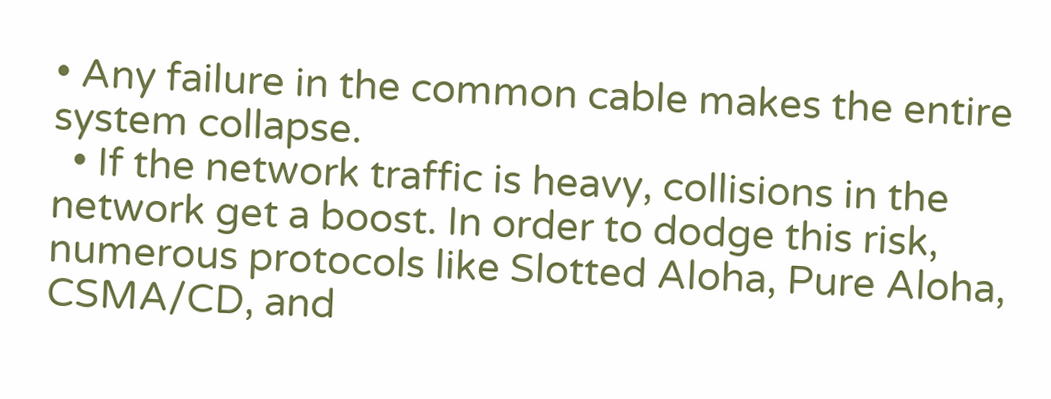• Any failure in the common cable makes the entire system collapse.
  • If the network traffic is heavy, collisions in the network get a boost. In order to dodge this risk, numerous protocols like Slotted Aloha, Pure Aloha, CSMA/CD, and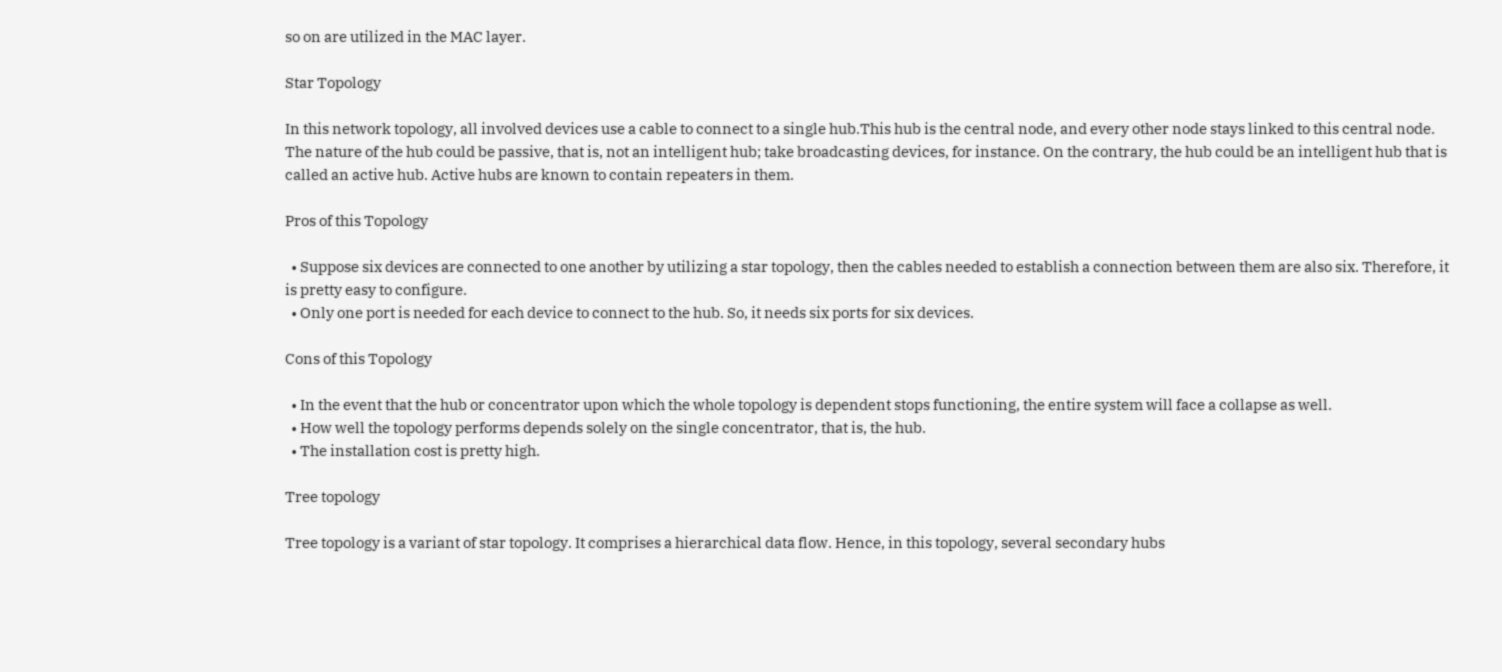so on are utilized in the MAC layer.

Star Topology

In this network topology, all involved devices use a cable to connect to a single hub.This hub is the central node, and every other node stays linked to this central node. The nature of the hub could be passive, that is, not an intelligent hub; take broadcasting devices, for instance. On the contrary, the hub could be an intelligent hub that is called an active hub. Active hubs are known to contain repeaters in them.

Pros of this Topology

  • Suppose six devices are connected to one another by utilizing a star topology, then the cables needed to establish a connection between them are also six. Therefore, it is pretty easy to configure.
  • Only one port is needed for each device to connect to the hub. So, it needs six ports for six devices.

Cons of this Topology

  • In the event that the hub or concentrator upon which the whole topology is dependent stops functioning, the entire system will face a collapse as well.
  • How well the topology performs depends solely on the single concentrator, that is, the hub.
  • The installation cost is pretty high.

Tree topology

Tree topology is a variant of star topology. It comprises a hierarchical data flow. Hence, in this topology, several secondary hubs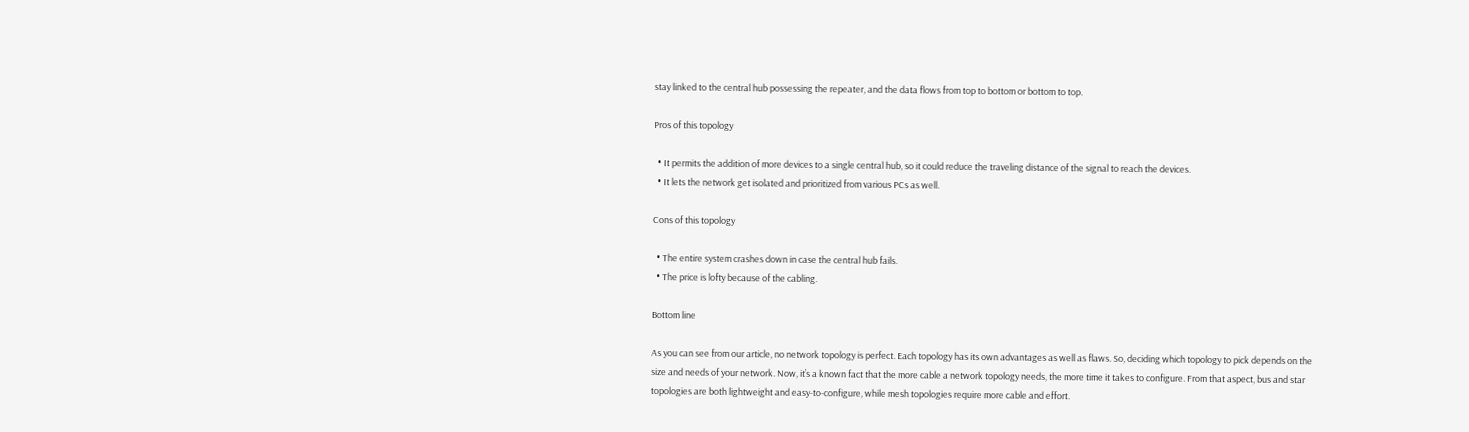stay linked to the central hub possessing the repeater, and the data flows from top to bottom or bottom to top.

Pros of this topology

  • It permits the addition of more devices to a single central hub, so it could reduce the traveling distance of the signal to reach the devices.
  • It lets the network get isolated and prioritized from various PCs as well.

Cons of this topology

  • The entire system crashes down in case the central hub fails.
  • The price is lofty because of the cabling.

Bottom line

As you can see from our article, no network topology is perfect. Each topology has its own advantages as well as flaws. So, deciding which topology to pick depends on the size and needs of your network. Now, it’s a known fact that the more cable a network topology needs, the more time it takes to configure. From that aspect, bus and star topologies are both lightweight and easy-to-configure, while mesh topologies require more cable and effort.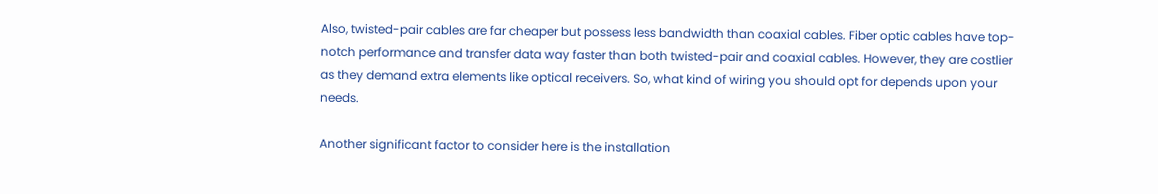Also, twisted-pair cables are far cheaper but possess less bandwidth than coaxial cables. Fiber optic cables have top-notch performance and transfer data way faster than both twisted-pair and coaxial cables. However, they are costlier as they demand extra elements like optical receivers. So, what kind of wiring you should opt for depends upon your needs.

Another significant factor to consider here is the installation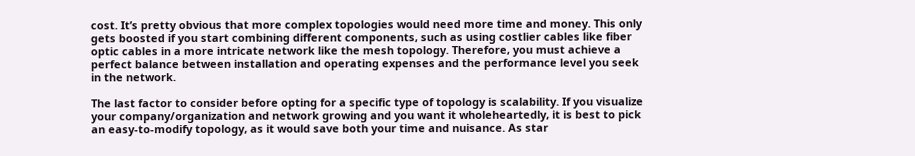cost. It’s pretty obvious that more complex topologies would need more time and money. This only gets boosted if you start combining different components, such as using costlier cables like fiber optic cables in a more intricate network like the mesh topology. Therefore, you must achieve a perfect balance between installation and operating expenses and the performance level you seek in the network.

The last factor to consider before opting for a specific type of topology is scalability. If you visualize your company/organization and network growing and you want it wholeheartedly, it is best to pick an easy-to-modify topology, as it would save both your time and nuisance. As star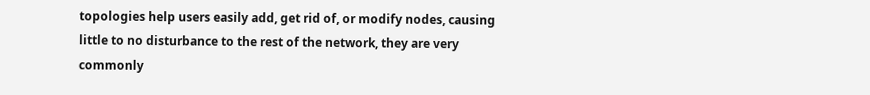topologies help users easily add, get rid of, or modify nodes, causing little to no disturbance to the rest of the network, they are very commonly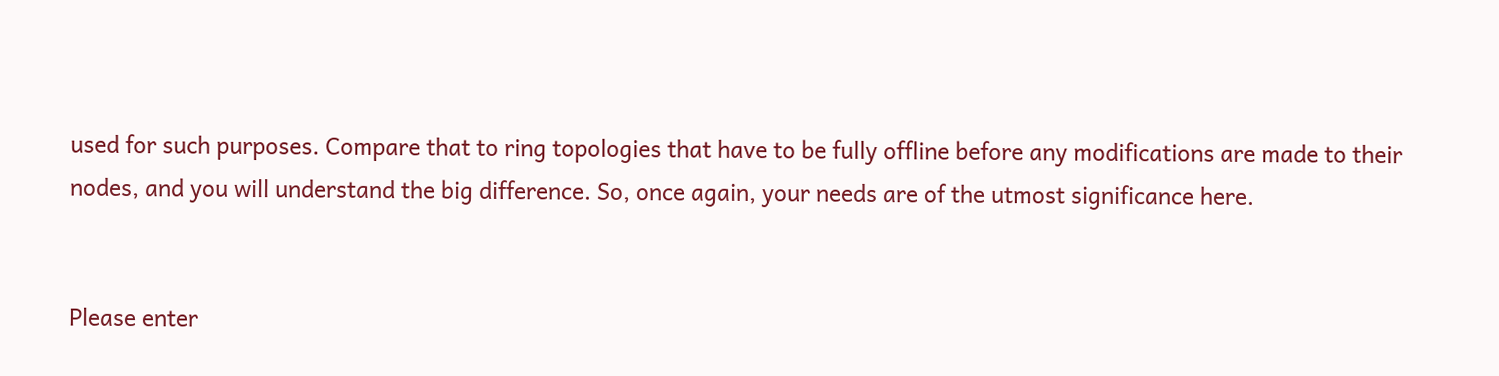used for such purposes. Compare that to ring topologies that have to be fully offline before any modifications are made to their nodes, and you will understand the big difference. So, once again, your needs are of the utmost significance here.


Please enter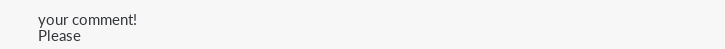your comment!
Please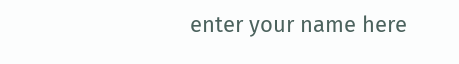enter your name here